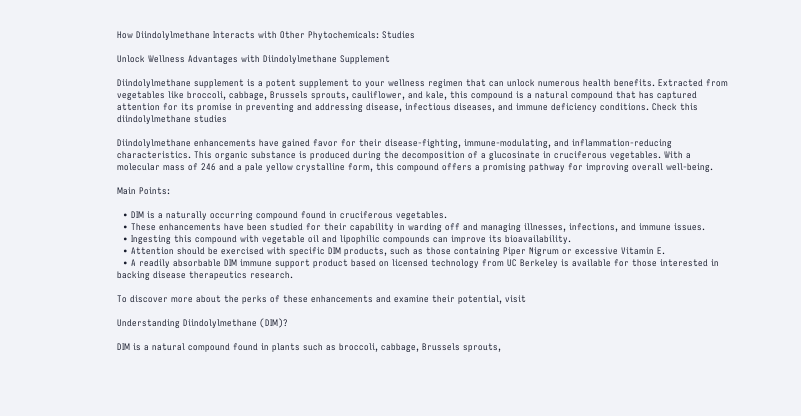How Diindolylmethane Interacts with Other Phytochemicals: Studies

Unlock Wellness Advantages with Diindolylmethane Supplement

Diindolylmethane supplement is a potent supplement to your wellness regimen that can unlock numerous health benefits. Extracted from vegetables like broccoli, cabbage, Brussels sprouts, cauliflower, and kale, this compound is a natural compound that has captured attention for its promise in preventing and addressing disease, infectious diseases, and immune deficiency conditions. Check this diindolylmethane studies

Diindolylmethane enhancements have gained favor for their disease-fighting, immune-modulating, and inflammation-reducing characteristics. This organic substance is produced during the decomposition of a glucosinate in cruciferous vegetables. With a molecular mass of 246 and a pale yellow crystalline form, this compound offers a promising pathway for improving overall well-being.

Main Points:

  • DIM is a naturally occurring compound found in cruciferous vegetables.
  • These enhancements have been studied for their capability in warding off and managing illnesses, infections, and immune issues.
  • Ingesting this compound with vegetable oil and lipophilic compounds can improve its bioavailability.
  • Attention should be exercised with specific DIM products, such as those containing Piper Nigrum or excessive Vitamin E.
  • A readily absorbable DIM immune support product based on licensed technology from UC Berkeley is available for those interested in backing disease therapeutics research.

To discover more about the perks of these enhancements and examine their potential, visit

Understanding Diindolylmethane (DIM)?

DIM is a natural compound found in plants such as broccoli, cabbage, Brussels sprouts,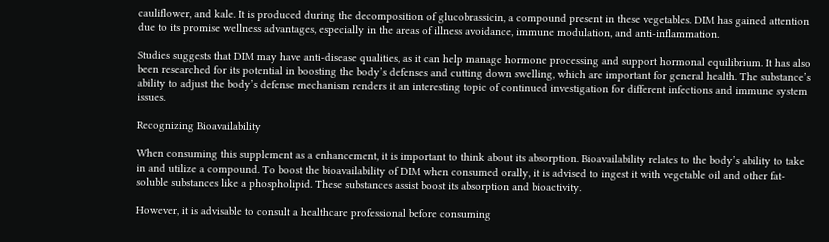cauliflower, and kale. It is produced during the decomposition of glucobrassicin, a compound present in these vegetables. DIM has gained attention due to its promise wellness advantages, especially in the areas of illness avoidance, immune modulation, and anti-inflammation.

Studies suggests that DIM may have anti-disease qualities, as it can help manage hormone processing and support hormonal equilibrium. It has also been researched for its potential in boosting the body’s defenses and cutting down swelling, which are important for general health. The substance’s ability to adjust the body’s defense mechanism renders it an interesting topic of continued investigation for different infections and immune system issues.

Recognizing Bioavailability

When consuming this supplement as a enhancement, it is important to think about its absorption. Bioavailability relates to the body’s ability to take in and utilize a compound. To boost the bioavailability of DIM when consumed orally, it is advised to ingest it with vegetable oil and other fat-soluble substances like a phospholipid. These substances assist boost its absorption and bioactivity.

However, it is advisable to consult a healthcare professional before consuming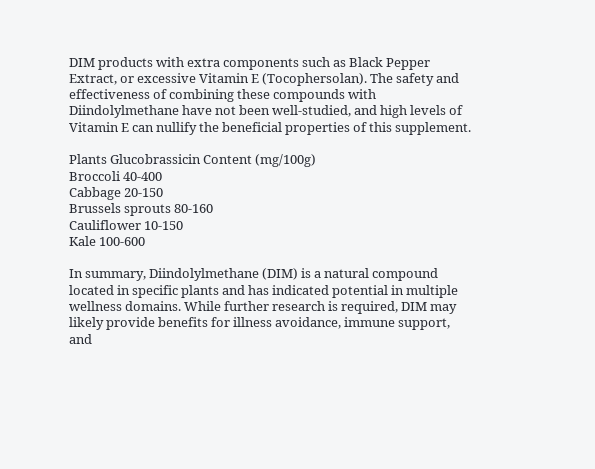DIM products with extra components such as Black Pepper Extract, or excessive Vitamin E (Tocophersolan). The safety and effectiveness of combining these compounds with Diindolylmethane have not been well-studied, and high levels of Vitamin E can nullify the beneficial properties of this supplement.

Plants Glucobrassicin Content (mg/100g)
Broccoli 40-400
Cabbage 20-150
Brussels sprouts 80-160
Cauliflower 10-150
Kale 100-600

In summary, Diindolylmethane (DIM) is a natural compound located in specific plants and has indicated potential in multiple wellness domains. While further research is required, DIM may likely provide benefits for illness avoidance, immune support, and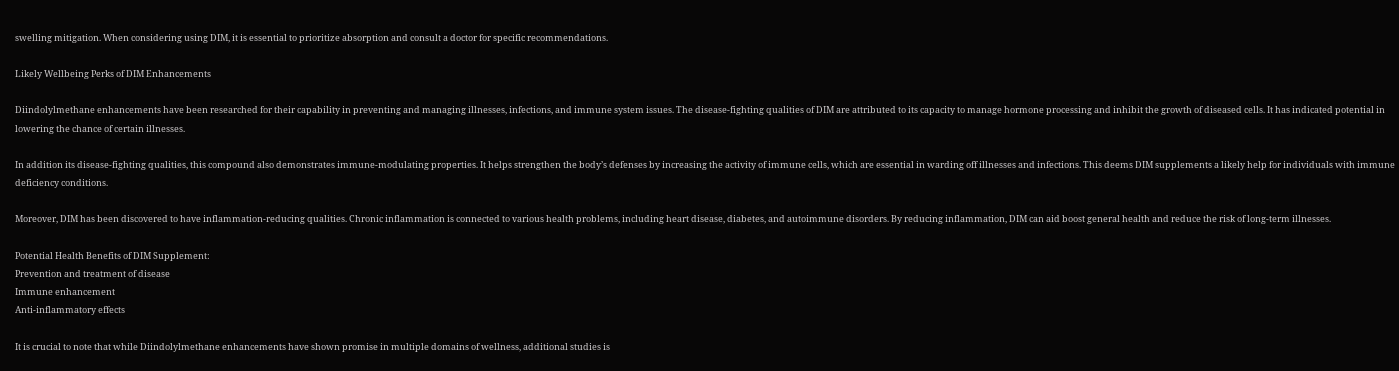swelling mitigation. When considering using DIM, it is essential to prioritize absorption and consult a doctor for specific recommendations.

Likely Wellbeing Perks of DIM Enhancements

Diindolylmethane enhancements have been researched for their capability in preventing and managing illnesses, infections, and immune system issues. The disease-fighting qualities of DIM are attributed to its capacity to manage hormone processing and inhibit the growth of diseased cells. It has indicated potential in lowering the chance of certain illnesses.

In addition its disease-fighting qualities, this compound also demonstrates immune-modulating properties. It helps strengthen the body’s defenses by increasing the activity of immune cells, which are essential in warding off illnesses and infections. This deems DIM supplements a likely help for individuals with immune deficiency conditions.

Moreover, DIM has been discovered to have inflammation-reducing qualities. Chronic inflammation is connected to various health problems, including heart disease, diabetes, and autoimmune disorders. By reducing inflammation, DIM can aid boost general health and reduce the risk of long-term illnesses.

Potential Health Benefits of DIM Supplement:
Prevention and treatment of disease
Immune enhancement
Anti-inflammatory effects

It is crucial to note that while Diindolylmethane enhancements have shown promise in multiple domains of wellness, additional studies is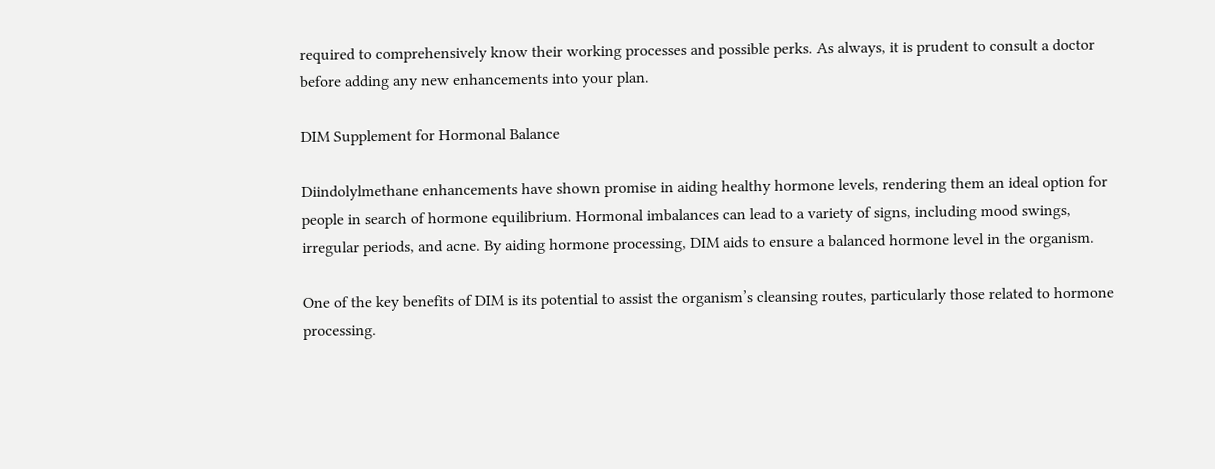required to comprehensively know their working processes and possible perks. As always, it is prudent to consult a doctor before adding any new enhancements into your plan.

DIM Supplement for Hormonal Balance

Diindolylmethane enhancements have shown promise in aiding healthy hormone levels, rendering them an ideal option for people in search of hormone equilibrium. Hormonal imbalances can lead to a variety of signs, including mood swings, irregular periods, and acne. By aiding hormone processing, DIM aids to ensure a balanced hormone level in the organism.

One of the key benefits of DIM is its potential to assist the organism’s cleansing routes, particularly those related to hormone processing.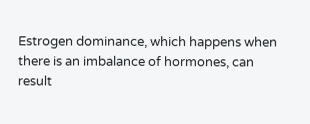Estrogen dominance, which happens when there is an imbalance of hormones, can result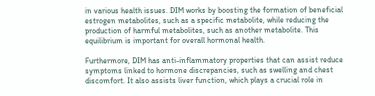in various health issues. DIM works by boosting the formation of beneficial estrogen metabolites, such as a specific metabolite, while reducing the production of harmful metabolites, such as another metabolite. This equilibrium is important for overall hormonal health.

Furthermore, DIM has anti-inflammatory properties that can assist reduce symptoms linked to hormone discrepancies, such as swelling and chest discomfort. It also assists liver function, which plays a crucial role in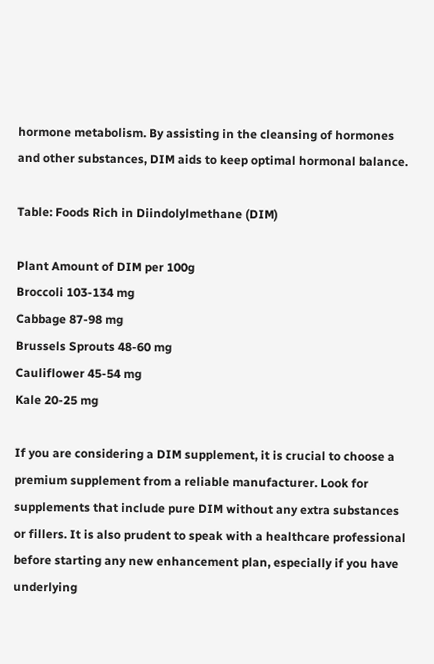hormone metabolism. By assisting in the cleansing of hormones and other substances, DIM aids to keep optimal hormonal balance.

Table: Foods Rich in Diindolylmethane (DIM)

Plant Amount of DIM per 100g
Broccoli 103-134 mg
Cabbage 87-98 mg
Brussels Sprouts 48-60 mg
Cauliflower 45-54 mg
Kale 20-25 mg

If you are considering a DIM supplement, it is crucial to choose a premium supplement from a reliable manufacturer. Look for supplements that include pure DIM without any extra substances or fillers. It is also prudent to speak with a healthcare professional before starting any new enhancement plan, especially if you have underlying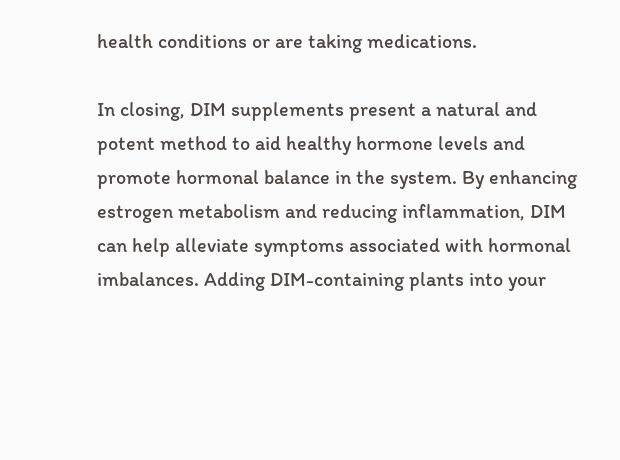health conditions or are taking medications.

In closing, DIM supplements present a natural and potent method to aid healthy hormone levels and promote hormonal balance in the system. By enhancing estrogen metabolism and reducing inflammation, DIM can help alleviate symptoms associated with hormonal imbalances. Adding DIM-containing plants into your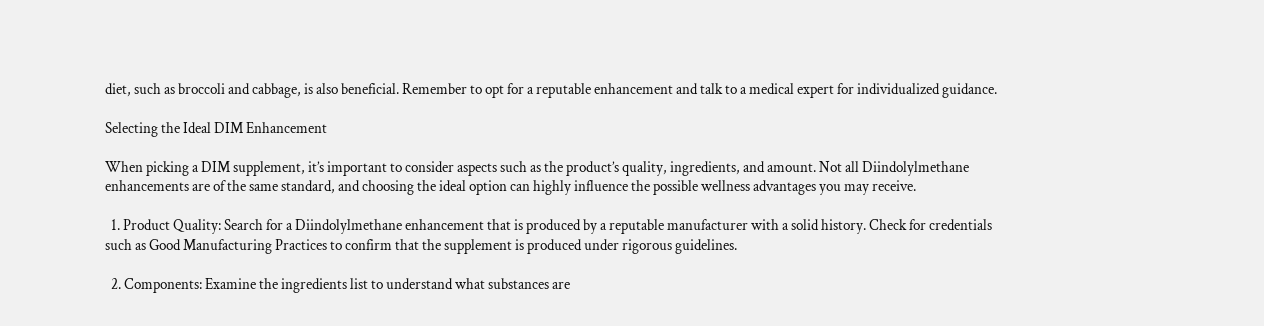diet, such as broccoli and cabbage, is also beneficial. Remember to opt for a reputable enhancement and talk to a medical expert for individualized guidance.

Selecting the Ideal DIM Enhancement

When picking a DIM supplement, it’s important to consider aspects such as the product’s quality, ingredients, and amount. Not all Diindolylmethane enhancements are of the same standard, and choosing the ideal option can highly influence the possible wellness advantages you may receive.

  1. Product Quality: Search for a Diindolylmethane enhancement that is produced by a reputable manufacturer with a solid history. Check for credentials such as Good Manufacturing Practices to confirm that the supplement is produced under rigorous guidelines.

  2. Components: Examine the ingredients list to understand what substances are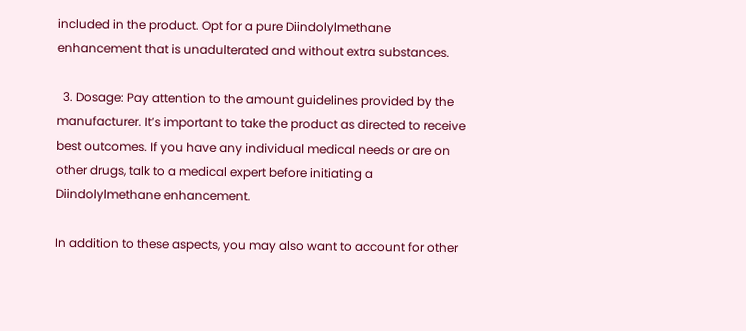included in the product. Opt for a pure Diindolylmethane enhancement that is unadulterated and without extra substances.

  3. Dosage: Pay attention to the amount guidelines provided by the manufacturer. It’s important to take the product as directed to receive best outcomes. If you have any individual medical needs or are on other drugs, talk to a medical expert before initiating a Diindolylmethane enhancement.

In addition to these aspects, you may also want to account for other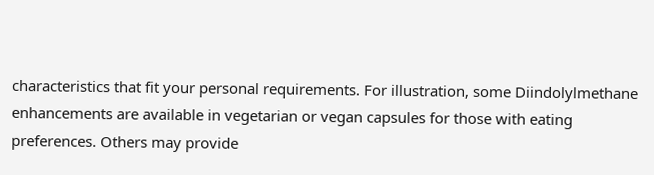characteristics that fit your personal requirements. For illustration, some Diindolylmethane enhancements are available in vegetarian or vegan capsules for those with eating preferences. Others may provide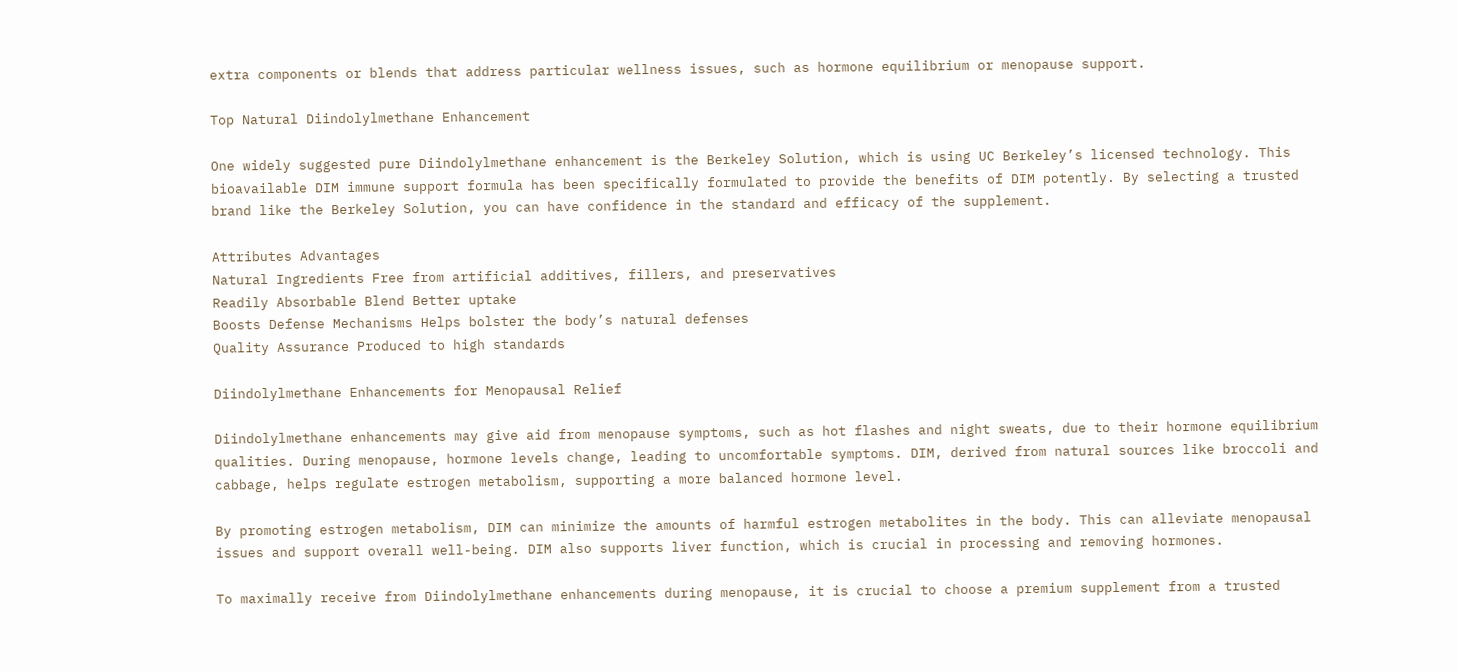extra components or blends that address particular wellness issues, such as hormone equilibrium or menopause support.

Top Natural Diindolylmethane Enhancement

One widely suggested pure Diindolylmethane enhancement is the Berkeley Solution, which is using UC Berkeley’s licensed technology. This bioavailable DIM immune support formula has been specifically formulated to provide the benefits of DIM potently. By selecting a trusted brand like the Berkeley Solution, you can have confidence in the standard and efficacy of the supplement.

Attributes Advantages
Natural Ingredients Free from artificial additives, fillers, and preservatives
Readily Absorbable Blend Better uptake
Boosts Defense Mechanisms Helps bolster the body’s natural defenses
Quality Assurance Produced to high standards

Diindolylmethane Enhancements for Menopausal Relief

Diindolylmethane enhancements may give aid from menopause symptoms, such as hot flashes and night sweats, due to their hormone equilibrium qualities. During menopause, hormone levels change, leading to uncomfortable symptoms. DIM, derived from natural sources like broccoli and cabbage, helps regulate estrogen metabolism, supporting a more balanced hormone level.

By promoting estrogen metabolism, DIM can minimize the amounts of harmful estrogen metabolites in the body. This can alleviate menopausal issues and support overall well-being. DIM also supports liver function, which is crucial in processing and removing hormones.

To maximally receive from Diindolylmethane enhancements during menopause, it is crucial to choose a premium supplement from a trusted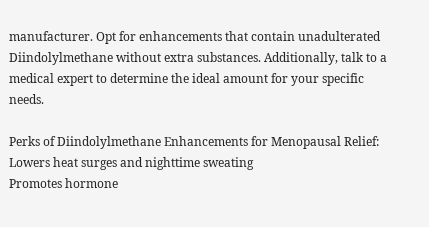manufacturer. Opt for enhancements that contain unadulterated Diindolylmethane without extra substances. Additionally, talk to a medical expert to determine the ideal amount for your specific needs.

Perks of Diindolylmethane Enhancements for Menopausal Relief:
Lowers heat surges and nighttime sweating
Promotes hormone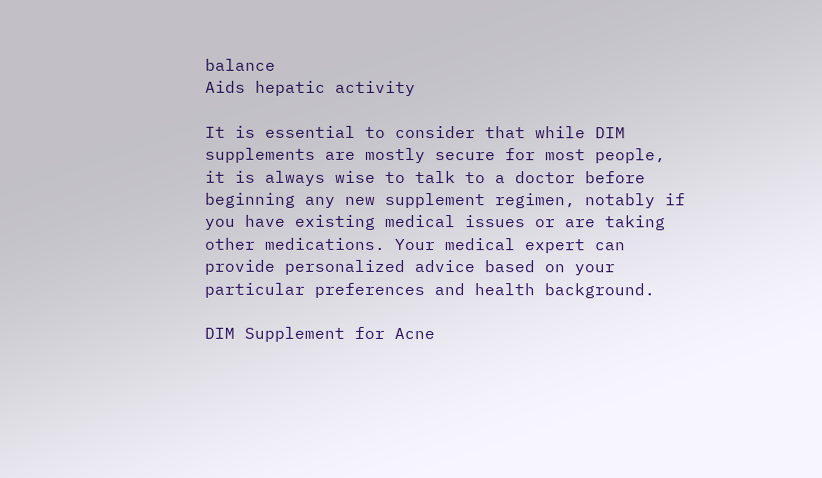balance
Aids hepatic activity

It is essential to consider that while DIM supplements are mostly secure for most people, it is always wise to talk to a doctor before beginning any new supplement regimen, notably if you have existing medical issues or are taking other medications. Your medical expert can provide personalized advice based on your particular preferences and health background.

DIM Supplement for Acne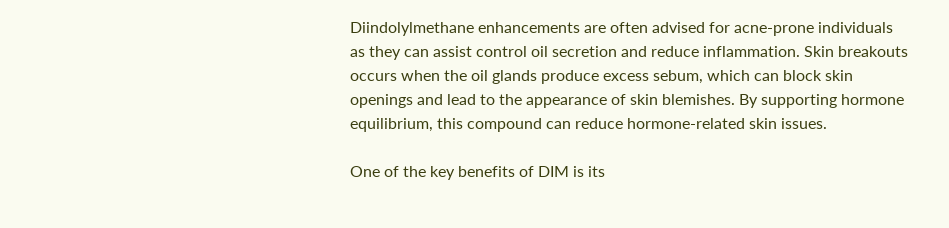Diindolylmethane enhancements are often advised for acne-prone individuals as they can assist control oil secretion and reduce inflammation. Skin breakouts occurs when the oil glands produce excess sebum, which can block skin openings and lead to the appearance of skin blemishes. By supporting hormone equilibrium, this compound can reduce hormone-related skin issues.

One of the key benefits of DIM is its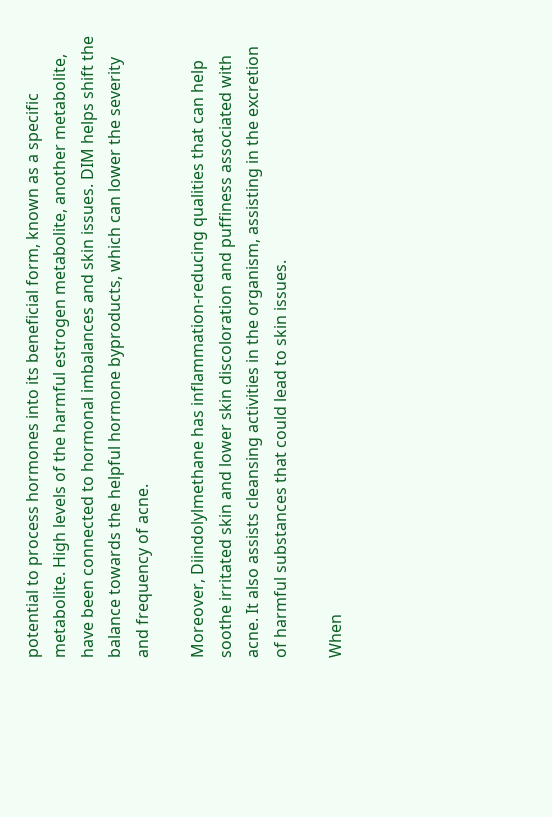potential to process hormones into its beneficial form, known as a specific metabolite. High levels of the harmful estrogen metabolite, another metabolite, have been connected to hormonal imbalances and skin issues. DIM helps shift the balance towards the helpful hormone byproducts, which can lower the severity and frequency of acne.

Moreover, Diindolylmethane has inflammation-reducing qualities that can help soothe irritated skin and lower skin discoloration and puffiness associated with acne. It also assists cleansing activities in the organism, assisting in the excretion of harmful substances that could lead to skin issues.

When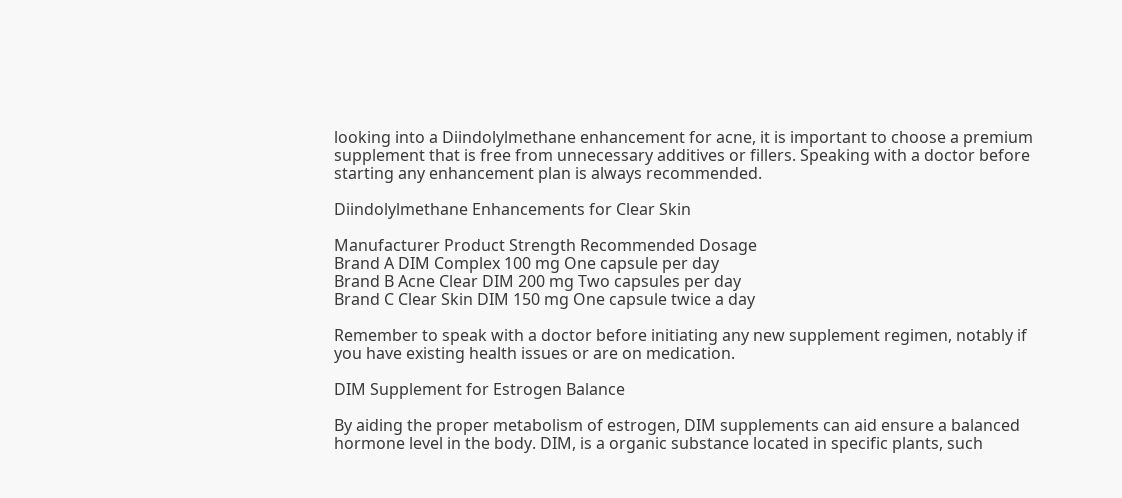looking into a Diindolylmethane enhancement for acne, it is important to choose a premium supplement that is free from unnecessary additives or fillers. Speaking with a doctor before starting any enhancement plan is always recommended.

Diindolylmethane Enhancements for Clear Skin

Manufacturer Product Strength Recommended Dosage
Brand A DIM Complex 100 mg One capsule per day
Brand B Acne Clear DIM 200 mg Two capsules per day
Brand C Clear Skin DIM 150 mg One capsule twice a day

Remember to speak with a doctor before initiating any new supplement regimen, notably if you have existing health issues or are on medication.

DIM Supplement for Estrogen Balance

By aiding the proper metabolism of estrogen, DIM supplements can aid ensure a balanced hormone level in the body. DIM, is a organic substance located in specific plants, such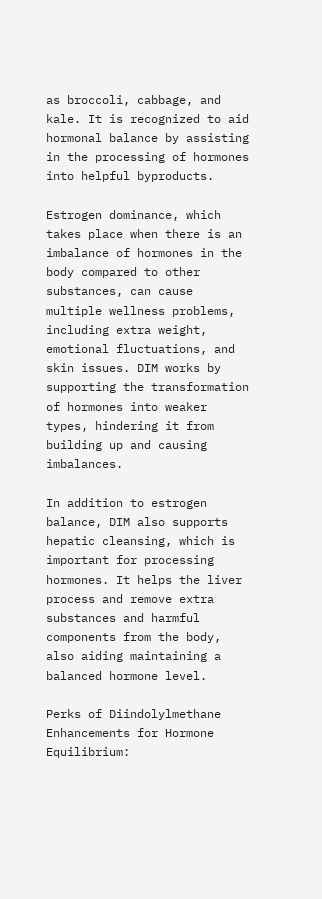as broccoli, cabbage, and kale. It is recognized to aid hormonal balance by assisting in the processing of hormones into helpful byproducts.

Estrogen dominance, which takes place when there is an imbalance of hormones in the body compared to other substances, can cause multiple wellness problems, including extra weight, emotional fluctuations, and skin issues. DIM works by supporting the transformation of hormones into weaker types, hindering it from building up and causing imbalances.

In addition to estrogen balance, DIM also supports hepatic cleansing, which is important for processing hormones. It helps the liver process and remove extra substances and harmful components from the body, also aiding maintaining a balanced hormone level.

Perks of Diindolylmethane Enhancements for Hormone Equilibrium: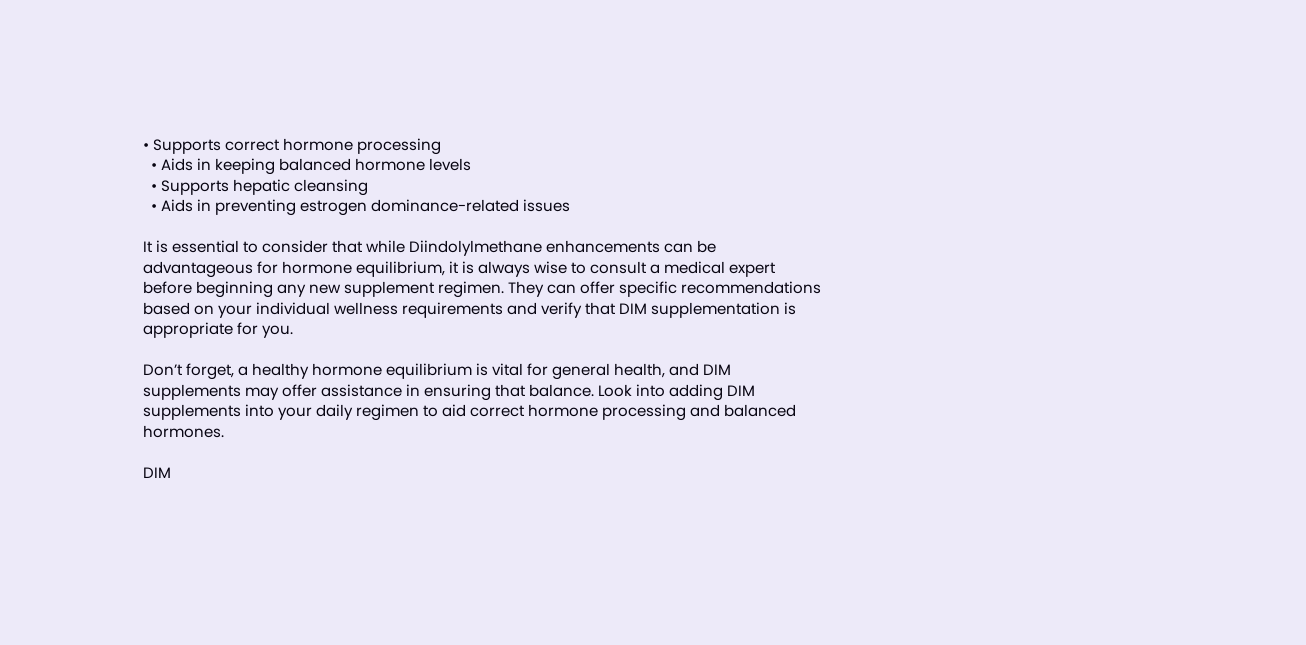• Supports correct hormone processing
  • Aids in keeping balanced hormone levels
  • Supports hepatic cleansing
  • Aids in preventing estrogen dominance-related issues

It is essential to consider that while Diindolylmethane enhancements can be advantageous for hormone equilibrium, it is always wise to consult a medical expert before beginning any new supplement regimen. They can offer specific recommendations based on your individual wellness requirements and verify that DIM supplementation is appropriate for you.

Don’t forget, a healthy hormone equilibrium is vital for general health, and DIM supplements may offer assistance in ensuring that balance. Look into adding DIM supplements into your daily regimen to aid correct hormone processing and balanced hormones.

DIM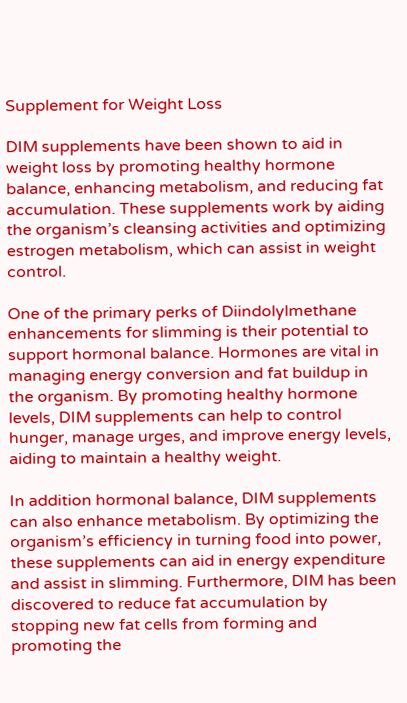Supplement for Weight Loss

DIM supplements have been shown to aid in weight loss by promoting healthy hormone balance, enhancing metabolism, and reducing fat accumulation. These supplements work by aiding the organism’s cleansing activities and optimizing estrogen metabolism, which can assist in weight control.

One of the primary perks of Diindolylmethane enhancements for slimming is their potential to support hormonal balance. Hormones are vital in managing energy conversion and fat buildup in the organism. By promoting healthy hormone levels, DIM supplements can help to control hunger, manage urges, and improve energy levels, aiding to maintain a healthy weight.

In addition hormonal balance, DIM supplements can also enhance metabolism. By optimizing the organism’s efficiency in turning food into power, these supplements can aid in energy expenditure and assist in slimming. Furthermore, DIM has been discovered to reduce fat accumulation by stopping new fat cells from forming and promoting the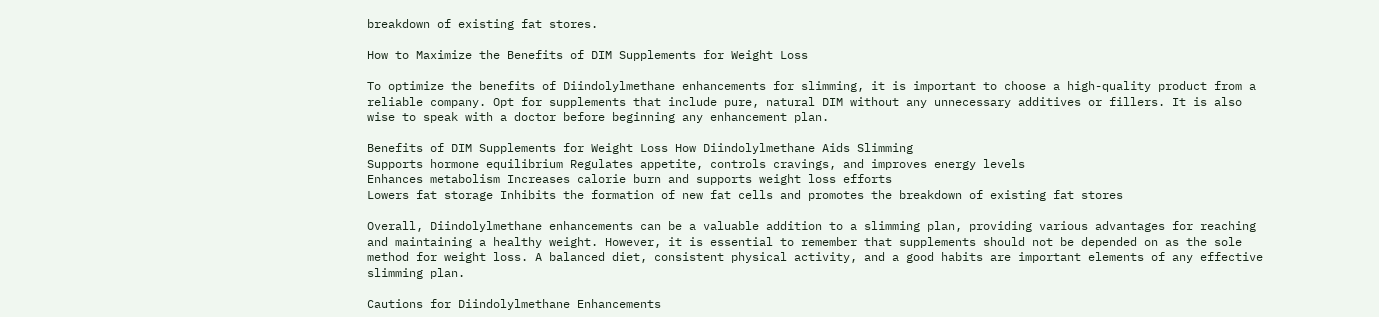breakdown of existing fat stores.

How to Maximize the Benefits of DIM Supplements for Weight Loss

To optimize the benefits of Diindolylmethane enhancements for slimming, it is important to choose a high-quality product from a reliable company. Opt for supplements that include pure, natural DIM without any unnecessary additives or fillers. It is also wise to speak with a doctor before beginning any enhancement plan.

Benefits of DIM Supplements for Weight Loss How Diindolylmethane Aids Slimming
Supports hormone equilibrium Regulates appetite, controls cravings, and improves energy levels
Enhances metabolism Increases calorie burn and supports weight loss efforts
Lowers fat storage Inhibits the formation of new fat cells and promotes the breakdown of existing fat stores

Overall, Diindolylmethane enhancements can be a valuable addition to a slimming plan, providing various advantages for reaching and maintaining a healthy weight. However, it is essential to remember that supplements should not be depended on as the sole method for weight loss. A balanced diet, consistent physical activity, and a good habits are important elements of any effective slimming plan.

Cautions for Diindolylmethane Enhancements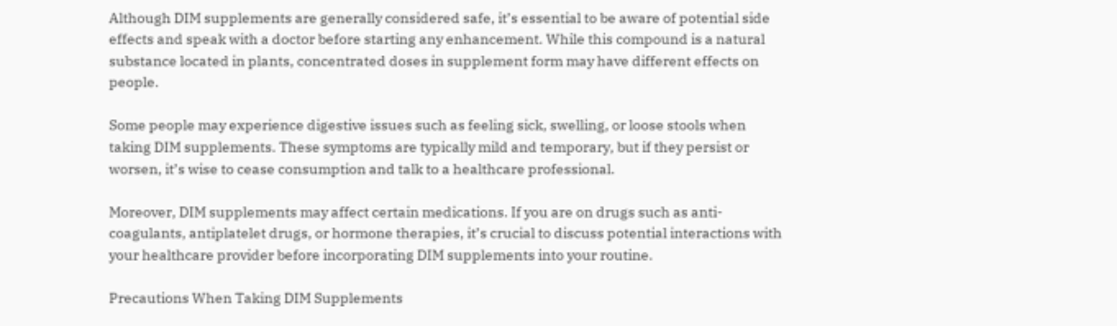Although DIM supplements are generally considered safe, it’s essential to be aware of potential side effects and speak with a doctor before starting any enhancement. While this compound is a natural substance located in plants, concentrated doses in supplement form may have different effects on people.

Some people may experience digestive issues such as feeling sick, swelling, or loose stools when taking DIM supplements. These symptoms are typically mild and temporary, but if they persist or worsen, it’s wise to cease consumption and talk to a healthcare professional.

Moreover, DIM supplements may affect certain medications. If you are on drugs such as anti-coagulants, antiplatelet drugs, or hormone therapies, it’s crucial to discuss potential interactions with your healthcare provider before incorporating DIM supplements into your routine.

Precautions When Taking DIM Supplements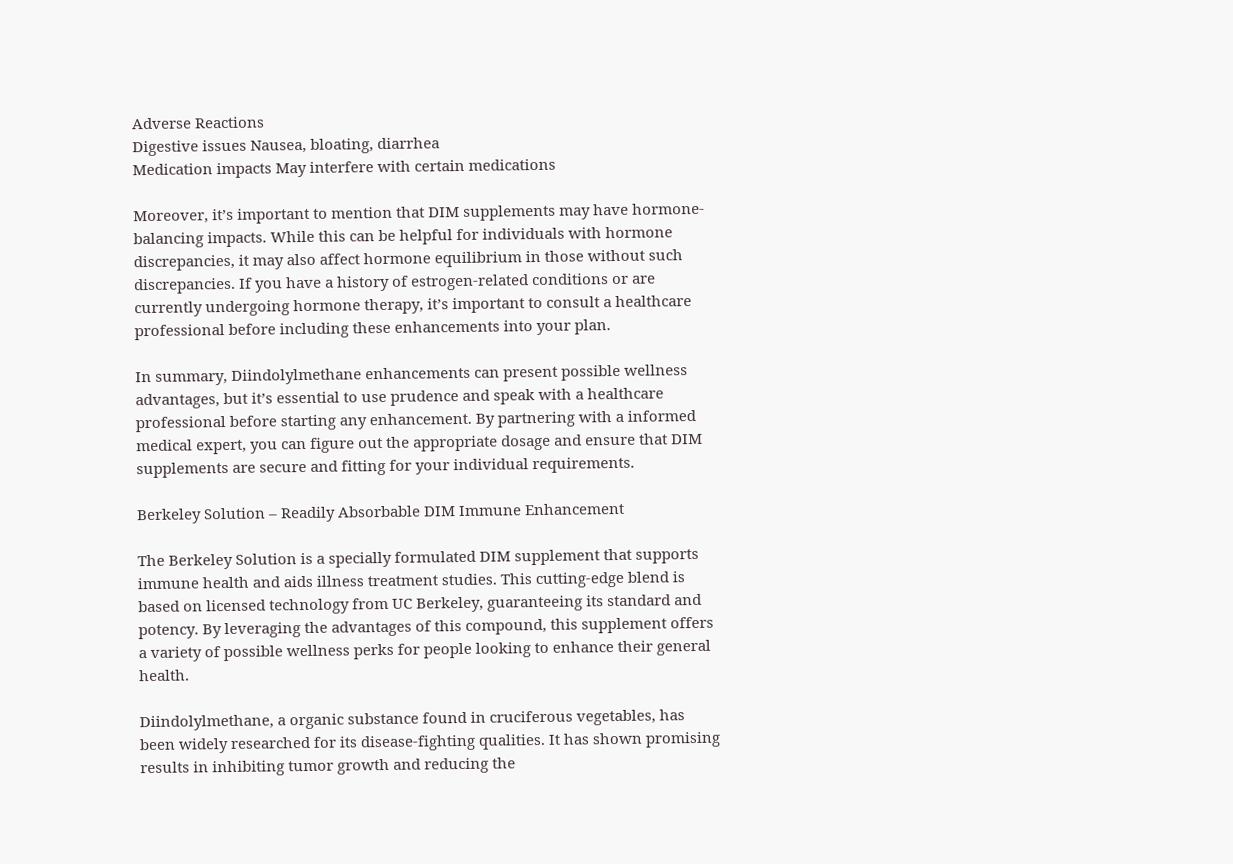Adverse Reactions
Digestive issues Nausea, bloating, diarrhea
Medication impacts May interfere with certain medications

Moreover, it’s important to mention that DIM supplements may have hormone-balancing impacts. While this can be helpful for individuals with hormone discrepancies, it may also affect hormone equilibrium in those without such discrepancies. If you have a history of estrogen-related conditions or are currently undergoing hormone therapy, it’s important to consult a healthcare professional before including these enhancements into your plan.

In summary, Diindolylmethane enhancements can present possible wellness advantages, but it’s essential to use prudence and speak with a healthcare professional before starting any enhancement. By partnering with a informed medical expert, you can figure out the appropriate dosage and ensure that DIM supplements are secure and fitting for your individual requirements.

Berkeley Solution – Readily Absorbable DIM Immune Enhancement

The Berkeley Solution is a specially formulated DIM supplement that supports immune health and aids illness treatment studies. This cutting-edge blend is based on licensed technology from UC Berkeley, guaranteeing its standard and potency. By leveraging the advantages of this compound, this supplement offers a variety of possible wellness perks for people looking to enhance their general health.

Diindolylmethane, a organic substance found in cruciferous vegetables, has been widely researched for its disease-fighting qualities. It has shown promising results in inhibiting tumor growth and reducing the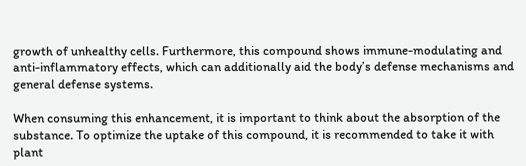growth of unhealthy cells. Furthermore, this compound shows immune-modulating and anti-inflammatory effects, which can additionally aid the body’s defense mechanisms and general defense systems.

When consuming this enhancement, it is important to think about the absorption of the substance. To optimize the uptake of this compound, it is recommended to take it with plant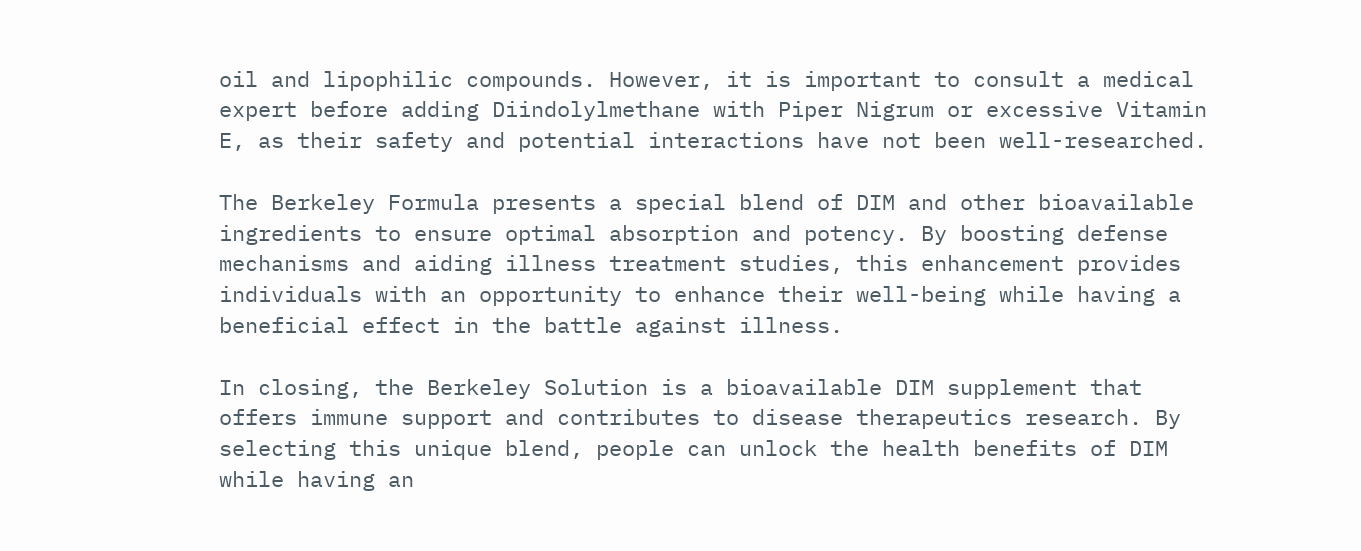oil and lipophilic compounds. However, it is important to consult a medical expert before adding Diindolylmethane with Piper Nigrum or excessive Vitamin E, as their safety and potential interactions have not been well-researched.

The Berkeley Formula presents a special blend of DIM and other bioavailable ingredients to ensure optimal absorption and potency. By boosting defense mechanisms and aiding illness treatment studies, this enhancement provides individuals with an opportunity to enhance their well-being while having a beneficial effect in the battle against illness.

In closing, the Berkeley Solution is a bioavailable DIM supplement that offers immune support and contributes to disease therapeutics research. By selecting this unique blend, people can unlock the health benefits of DIM while having an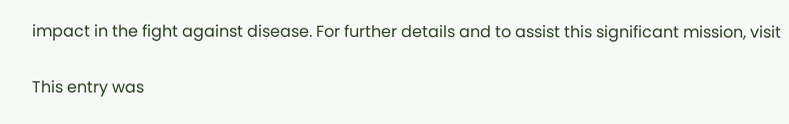impact in the fight against disease. For further details and to assist this significant mission, visit

This entry was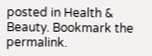posted in Health & Beauty. Bookmark the permalink.